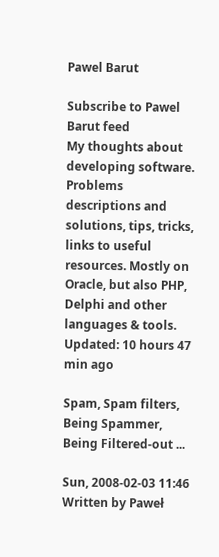Pawel Barut

Subscribe to Pawel Barut feed
My thoughts about developing software. Problems descriptions and solutions, tips, tricks, links to useful resources. Mostly on Oracle, but also PHP, Delphi and other languages & tools.
Updated: 10 hours 47 min ago

Spam, Spam filters, Being Spammer, Being Filtered-out ...

Sun, 2008-02-03 11:46
Written by Paweł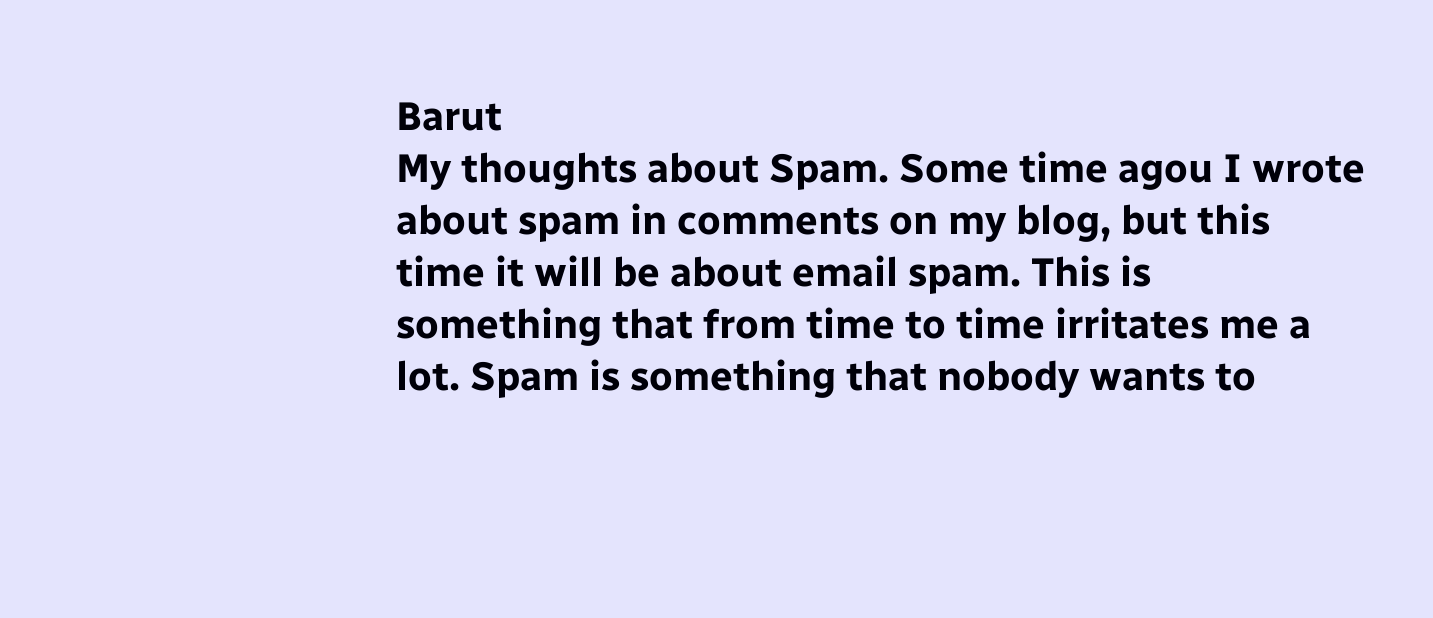Barut
My thoughts about Spam. Some time agou I wrote about spam in comments on my blog, but this time it will be about email spam. This is something that from time to time irritates me a lot. Spam is something that nobody wants to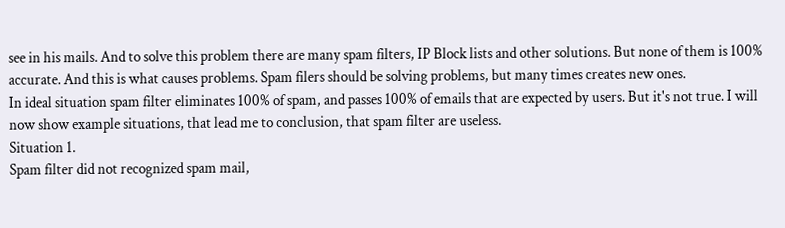see in his mails. And to solve this problem there are many spam filters, IP Block lists and other solutions. But none of them is 100% accurate. And this is what causes problems. Spam filers should be solving problems, but many times creates new ones.
In ideal situation spam filter eliminates 100% of spam, and passes 100% of emails that are expected by users. But it's not true. I will now show example situations, that lead me to conclusion, that spam filter are useless.
Situation 1.
Spam filter did not recognized spam mail,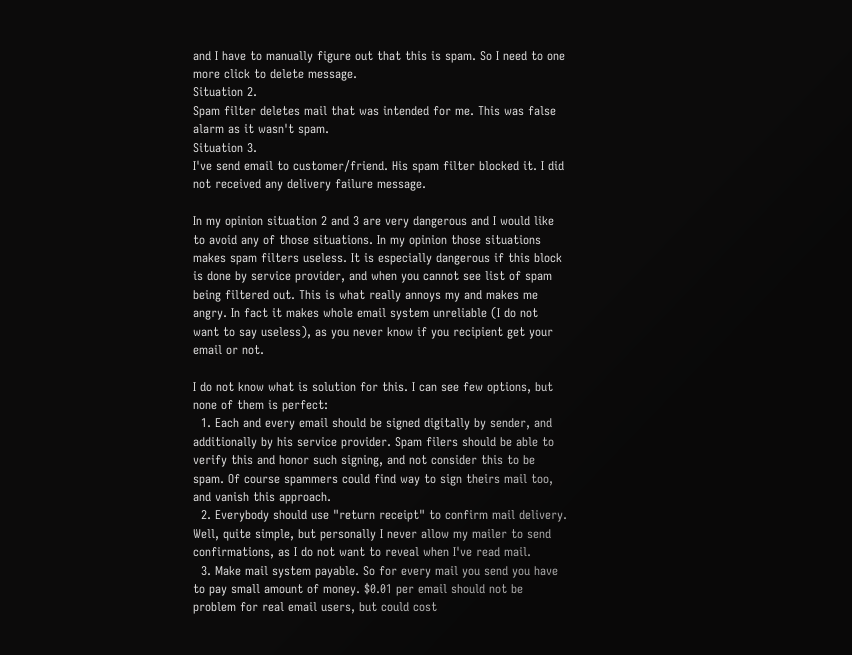and I have to manually figure out that this is spam. So I need to one more click to delete message.
Situation 2.
Spam filter deletes mail that was intended for me. This was false alarm as it wasn't spam.
Situation 3.
I've send email to customer/friend. His spam filter blocked it. I did not received any delivery failure message.

In my opinion situation 2 and 3 are very dangerous and I would like to avoid any of those situations. In my opinion those situations makes spam filters useless. It is especially dangerous if this block is done by service provider, and when you cannot see list of spam being filtered out. This is what really annoys my and makes me angry. In fact it makes whole email system unreliable (I do not want to say useless), as you never know if you recipient get your email or not.

I do not know what is solution for this. I can see few options, but none of them is perfect:
  1. Each and every email should be signed digitally by sender, and additionally by his service provider. Spam filers should be able to verify this and honor such signing, and not consider this to be spam. Of course spammers could find way to sign theirs mail too, and vanish this approach.
  2. Everybody should use "return receipt" to confirm mail delivery. Well, quite simple, but personally I never allow my mailer to send confirmations, as I do not want to reveal when I've read mail.
  3. Make mail system payable. So for every mail you send you have to pay small amount of money. $0.01 per email should not be problem for real email users, but could cost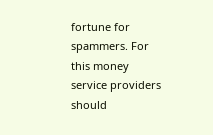fortune for spammers. For this money service providers should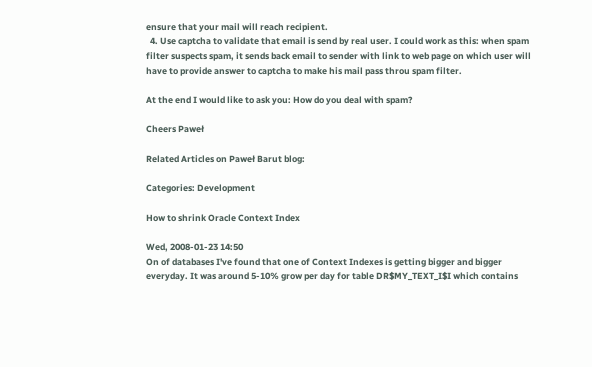ensure that your mail will reach recipient.
  4. Use captcha to validate that email is send by real user. I could work as this: when spam filter suspects spam, it sends back email to sender with link to web page on which user will have to provide answer to captcha to make his mail pass throu spam filter.

At the end I would like to ask you: How do you deal with spam?

Cheers Paweł

Related Articles on Paweł Barut blog:

Categories: Development

How to shrink Oracle Context Index

Wed, 2008-01-23 14:50
On of databases I've found that one of Context Indexes is getting bigger and bigger everyday. It was around 5-10% grow per day for table DR$MY_TEXT_I$I which contains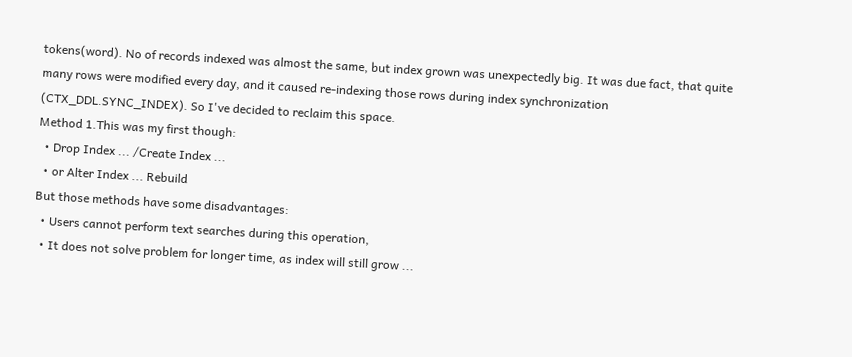tokens(word). No of records indexed was almost the same, but index grown was unexpectedly big. It was due fact, that quite many rows were modified every day, and it caused re-indexing those rows during index synchronization (CTX_DDL.SYNC_INDEX). So I've decided to reclaim this space.
Method 1.This was my first though:
  • Drop Index ... /Create Index ...
  • or Alter Index ... Rebuild
But those methods have some disadvantages:
  • Users cannot perform text searches during this operation,
  • It does not solve problem for longer time, as index will still grow ...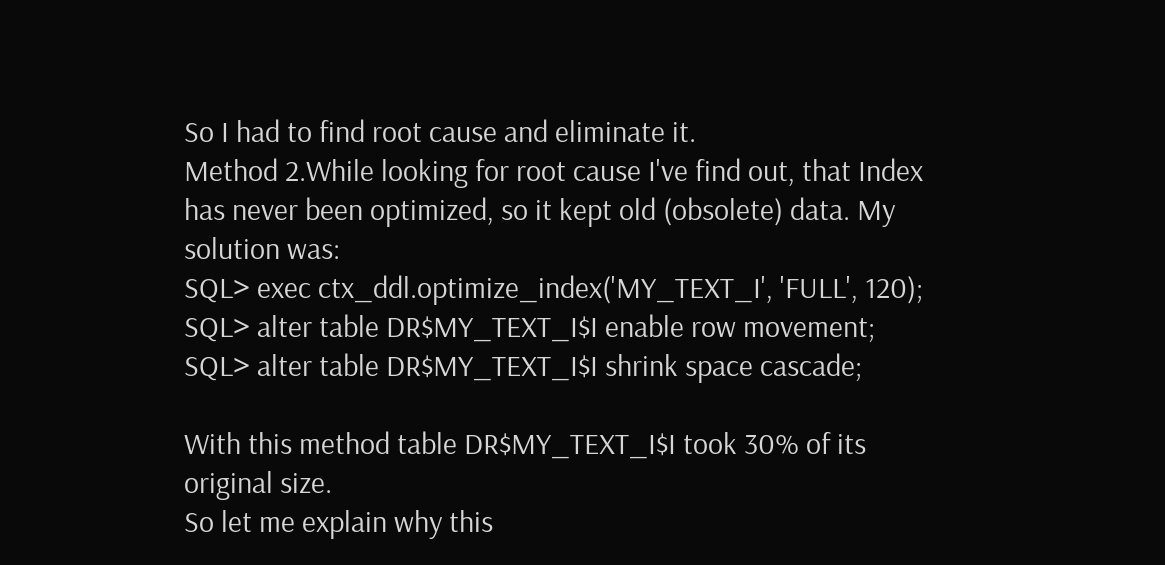So I had to find root cause and eliminate it.
Method 2.While looking for root cause I've find out, that Index has never been optimized, so it kept old (obsolete) data. My solution was:
SQL> exec ctx_ddl.optimize_index('MY_TEXT_I', 'FULL', 120);
SQL> alter table DR$MY_TEXT_I$I enable row movement;
SQL> alter table DR$MY_TEXT_I$I shrink space cascade;

With this method table DR$MY_TEXT_I$I took 30% of its original size.
So let me explain why this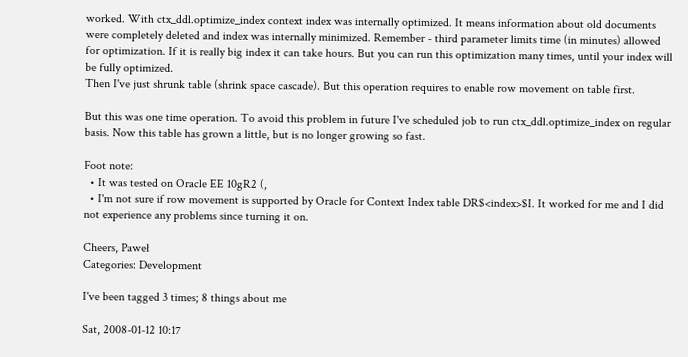worked. With ctx_ddl.optimize_index context index was internally optimized. It means information about old documents were completely deleted and index was internally minimized. Remember - third parameter limits time (in minutes) allowed for optimization. If it is really big index it can take hours. But you can run this optimization many times, until your index will be fully optimized.
Then I've just shrunk table (shrink space cascade). But this operation requires to enable row movement on table first.

But this was one time operation. To avoid this problem in future I've scheduled job to run ctx_ddl.optimize_index on regular basis. Now this table has grown a little, but is no longer growing so fast.

Foot note:
  • It was tested on Oracle EE 10gR2 (,
  • I'm not sure if row movement is supported by Oracle for Context Index table DR$<index>$I. It worked for me and I did not experience any problems since turning it on.

Cheers, Paweł
Categories: Development

I've been tagged 3 times; 8 things about me

Sat, 2008-01-12 10:17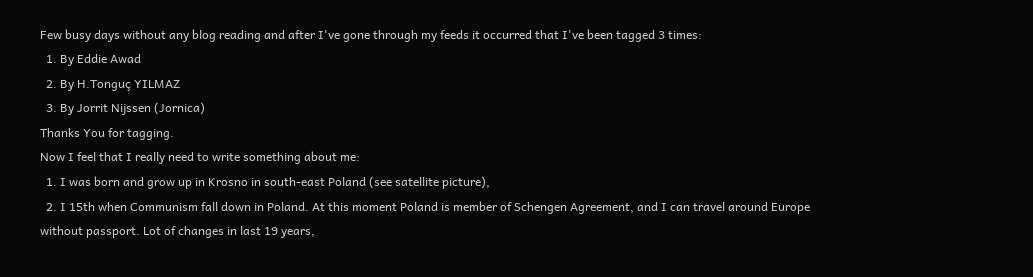Few busy days without any blog reading and after I've gone through my feeds it occurred that I've been tagged 3 times:
  1. By Eddie Awad
  2. By H.Tonguç YILMAZ
  3. By Jorrit Nijssen (Jornica)
Thanks You for tagging.
Now I feel that I really need to write something about me:
  1. I was born and grow up in Krosno in south-east Poland (see satellite picture),
  2. I 15th when Communism fall down in Poland. At this moment Poland is member of Schengen Agreement, and I can travel around Europe without passport. Lot of changes in last 19 years,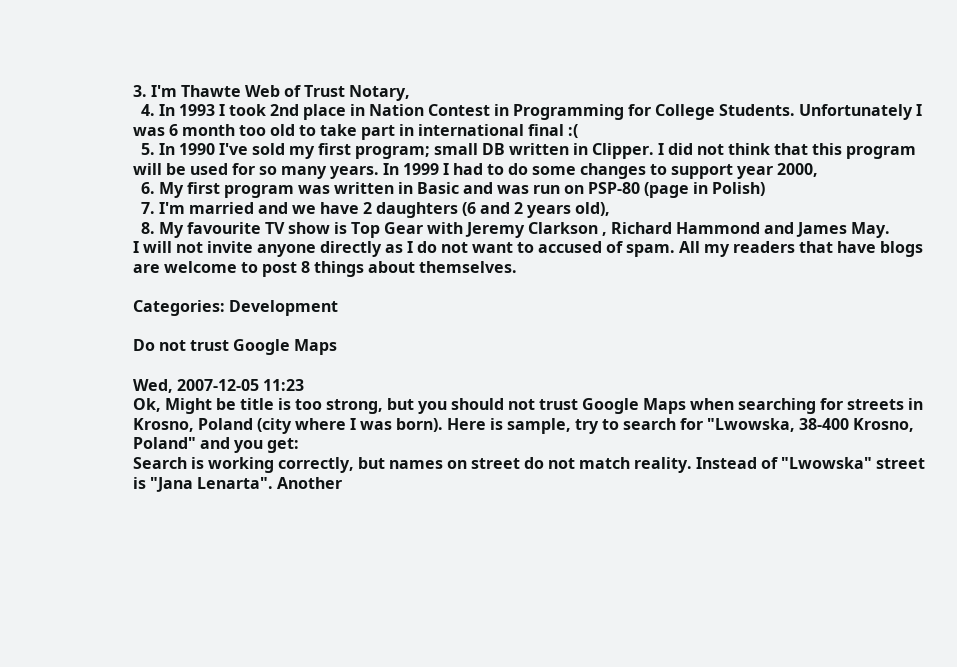3. I'm Thawte Web of Trust Notary,
  4. In 1993 I took 2nd place in Nation Contest in Programming for College Students. Unfortunately I was 6 month too old to take part in international final :(
  5. In 1990 I've sold my first program; small DB written in Clipper. I did not think that this program will be used for so many years. In 1999 I had to do some changes to support year 2000,
  6. My first program was written in Basic and was run on PSP-80 (page in Polish)
  7. I'm married and we have 2 daughters (6 and 2 years old),
  8. My favourite TV show is Top Gear with Jeremy Clarkson , Richard Hammond and James May.
I will not invite anyone directly as I do not want to accused of spam. All my readers that have blogs are welcome to post 8 things about themselves.

Categories: Development

Do not trust Google Maps

Wed, 2007-12-05 11:23
Ok, Might be title is too strong, but you should not trust Google Maps when searching for streets in Krosno, Poland (city where I was born). Here is sample, try to search for "Lwowska, 38-400 Krosno, Poland" and you get:
Search is working correctly, but names on street do not match reality. Instead of "Lwowska" street is "Jana Lenarta". Another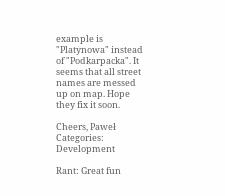example is "Platynowa" instead of "Podkarpacka". It seems that all street names are messed up on map. Hope they fix it soon.

Cheers, Paweł
Categories: Development

Rant: Great fun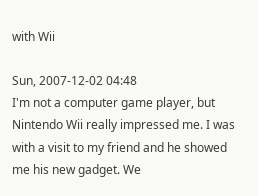with Wii

Sun, 2007-12-02 04:48
I'm not a computer game player, but Nintendo Wii really impressed me. I was with a visit to my friend and he showed me his new gadget. We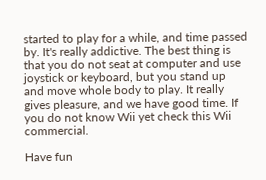started to play for a while, and time passed by. It's really addictive. The best thing is that you do not seat at computer and use joystick or keyboard, but you stand up and move whole body to play. It really gives pleasure, and we have good time. If you do not know Wii yet check this Wii commercial.

Have fun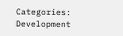Categories: Development